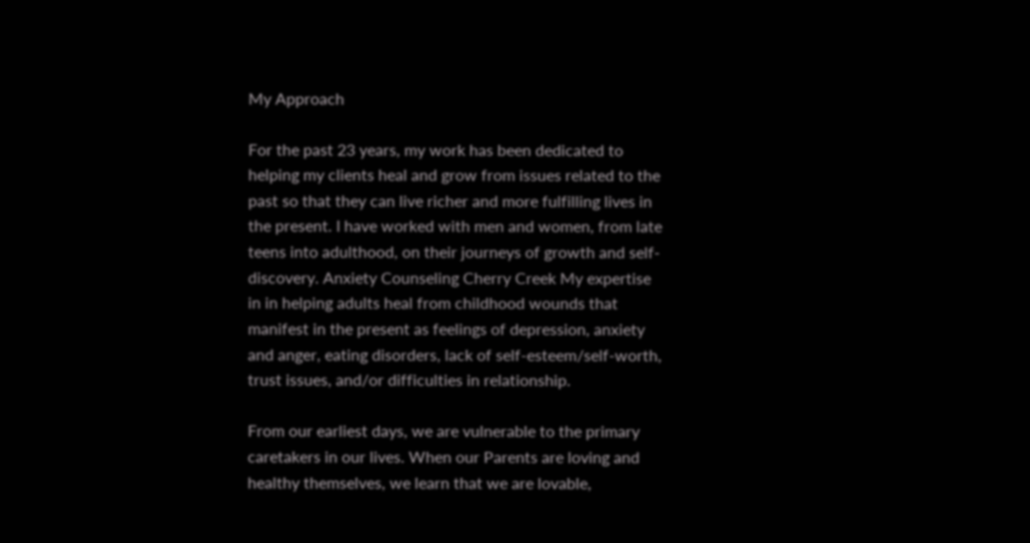My Approach

For the past 23 years, my work has been dedicated to helping my clients heal and grow from issues related to the past so that they can live richer and more fulfilling lives in the present. I have worked with men and women, from late teens into adulthood, on their journeys of growth and self-discovery. Anxiety Counseling Cherry Creek My expertise in in helping adults heal from childhood wounds that manifest in the present as feelings of depression, anxiety and anger, eating disorders, lack of self-esteem/self-worth, trust issues, and/or difficulties in relationship.

From our earliest days, we are vulnerable to the primary caretakers in our lives. When our Parents are loving and healthy themselves, we learn that we are lovable,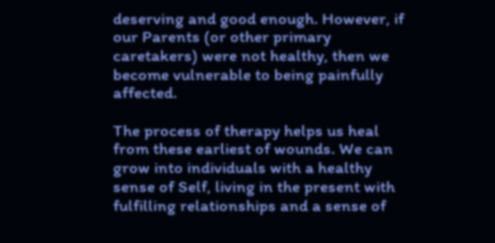deserving and good enough. However, if our Parents (or other primary caretakers) were not healthy, then we become vulnerable to being painfully affected.

The process of therapy helps us heal from these earliest of wounds. We can grow into individuals with a healthy sense of Self, living in the present with fulfilling relationships and a sense of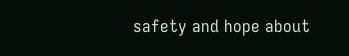safety and hope about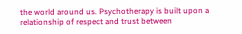the world around us. Psychotherapy is built upon a relationship of respect and trust between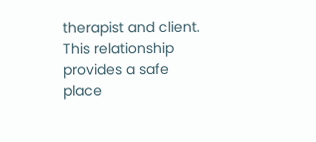therapist and client. This relationship provides a safe place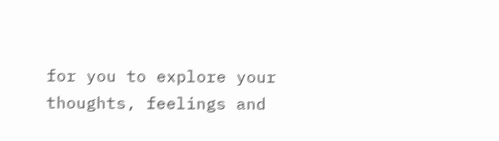for you to explore your thoughts, feelings and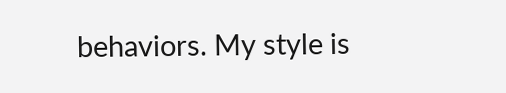behaviors. My style is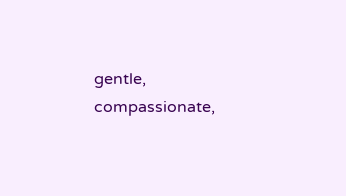gentle, compassionate,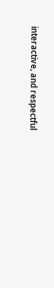interactive, and respectful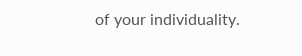of your individuality.